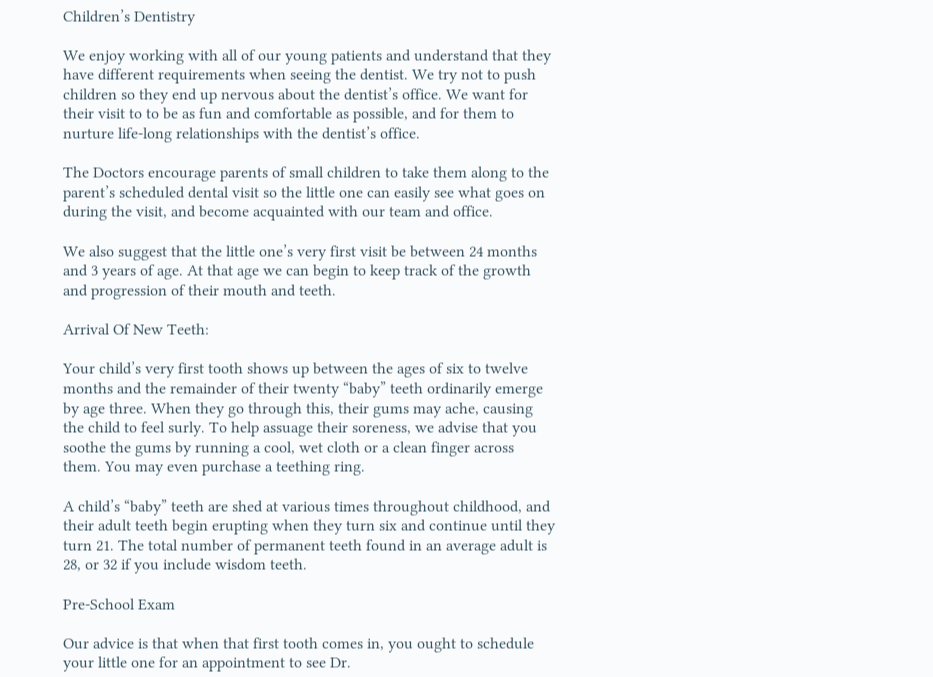Children’s Dentistry

We enjoy working with all of our young patients and understand that they have different requirements when seeing the dentist. We try not to push children so they end up nervous about the dentist’s office. We want for their visit to to be as fun and comfortable as possible, and for them to nurture life-long relationships with the dentist’s office.

The Doctors encourage parents of small children to take them along to the parent’s scheduled dental visit so the little one can easily see what goes on during the visit, and become acquainted with our team and office.

We also suggest that the little one’s very first visit be between 24 months and 3 years of age. At that age we can begin to keep track of the growth and progression of their mouth and teeth.

Arrival Of New Teeth:

Your child’s very first tooth shows up between the ages of six to twelve months and the remainder of their twenty “baby” teeth ordinarily emerge by age three. When they go through this, their gums may ache, causing the child to feel surly. To help assuage their soreness, we advise that you soothe the gums by running a cool, wet cloth or a clean finger across them. You may even purchase a teething ring.

A child’s “baby” teeth are shed at various times throughout childhood, and their adult teeth begin erupting when they turn six and continue until they turn 21. The total number of permanent teeth found in an average adult is 28, or 32 if you include wisdom teeth.

Pre-School Exam

Our advice is that when that first tooth comes in, you ought to schedule your little one for an appointment to see Dr.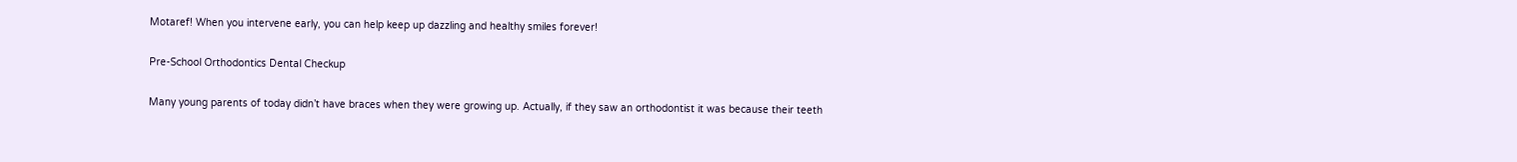Motaref! When you intervene early, you can help keep up dazzling and healthy smiles forever!

Pre-School Orthodontics Dental Checkup

Many young parents of today didn’t have braces when they were growing up. Actually, if they saw an orthodontist it was because their teeth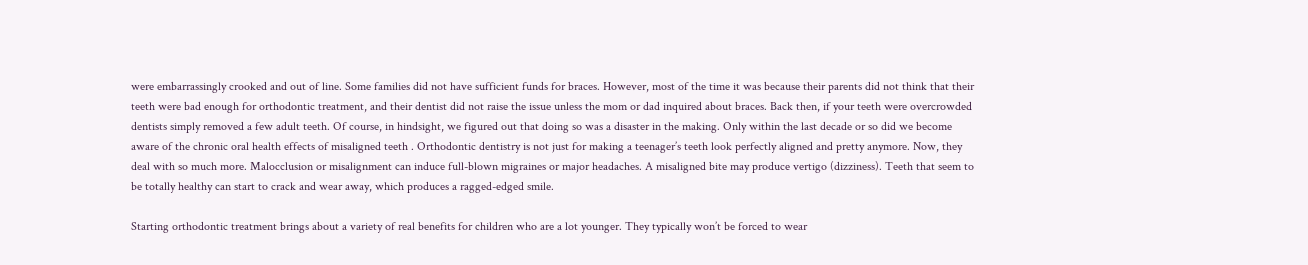were embarrassingly crooked and out of line. Some families did not have sufficient funds for braces. However, most of the time it was because their parents did not think that their teeth were bad enough for orthodontic treatment, and their dentist did not raise the issue unless the mom or dad inquired about braces. Back then, if your teeth were overcrowded dentists simply removed a few adult teeth. Of course, in hindsight, we figured out that doing so was a disaster in the making. Only within the last decade or so did we become aware of the chronic oral health effects of misaligned teeth . Orthodontic dentistry is not just for making a teenager’s teeth look perfectly aligned and pretty anymore. Now, they deal with so much more. Malocclusion or misalignment can induce full-blown migraines or major headaches. A misaligned bite may produce vertigo (dizziness). Teeth that seem to be totally healthy can start to crack and wear away, which produces a ragged-edged smile.

Starting orthodontic treatment brings about a variety of real benefits for children who are a lot younger. They typically won’t be forced to wear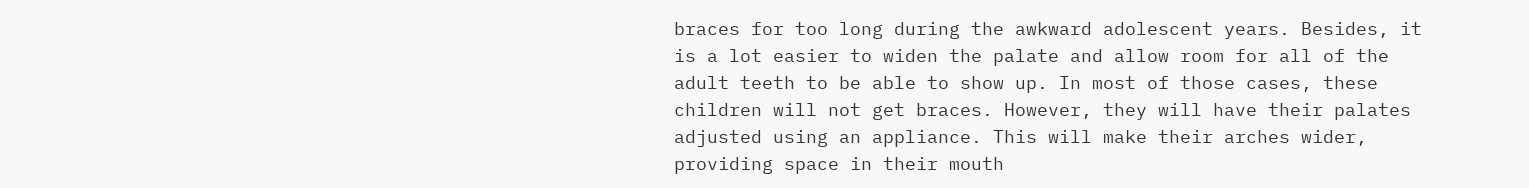braces for too long during the awkward adolescent years. Besides, it is a lot easier to widen the palate and allow room for all of the adult teeth to be able to show up. In most of those cases, these children will not get braces. However, they will have their palates adjusted using an appliance. This will make their arches wider, providing space in their mouth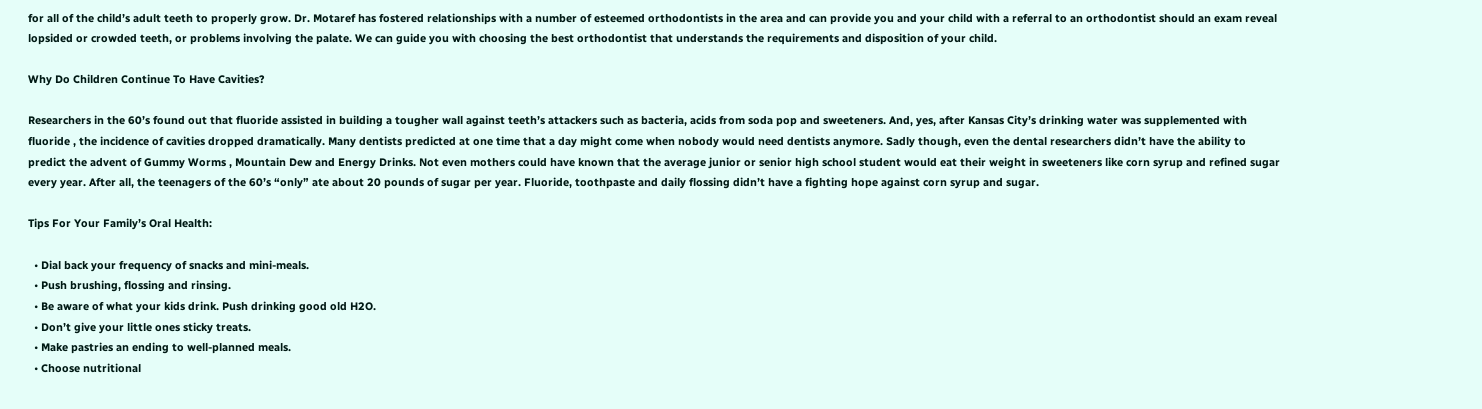for all of the child’s adult teeth to properly grow. Dr. Motaref has fostered relationships with a number of esteemed orthodontists in the area and can provide you and your child with a referral to an orthodontist should an exam reveal lopsided or crowded teeth, or problems involving the palate. We can guide you with choosing the best orthodontist that understands the requirements and disposition of your child.

Why Do Children Continue To Have Cavities?

Researchers in the 60’s found out that fluoride assisted in building a tougher wall against teeth’s attackers such as bacteria, acids from soda pop and sweeteners. And, yes, after Kansas City’s drinking water was supplemented with fluoride , the incidence of cavities dropped dramatically. Many dentists predicted at one time that a day might come when nobody would need dentists anymore. Sadly though, even the dental researchers didn’t have the ability to predict the advent of Gummy Worms , Mountain Dew and Energy Drinks. Not even mothers could have known that the average junior or senior high school student would eat their weight in sweeteners like corn syrup and refined sugar every year. After all, the teenagers of the 60’s “only” ate about 20 pounds of sugar per year. Fluoride, toothpaste and daily flossing didn’t have a fighting hope against corn syrup and sugar.

Tips For Your Family’s Oral Health:

  • Dial back your frequency of snacks and mini-meals.
  • Push brushing, flossing and rinsing.
  • Be aware of what your kids drink. Push drinking good old H2O.
  • Don’t give your little ones sticky treats.
  • Make pastries an ending to well-planned meals.
  • Choose nutritional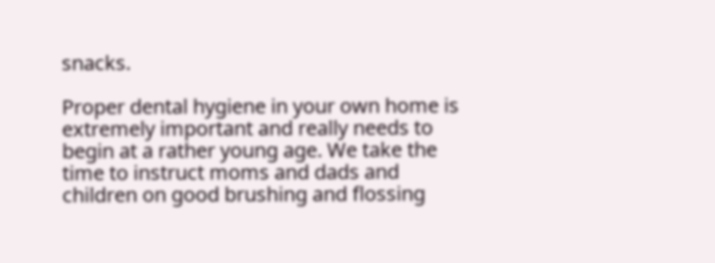snacks.

Proper dental hygiene in your own home is extremely important and really needs to begin at a rather young age. We take the time to instruct moms and dads and children on good brushing and flossing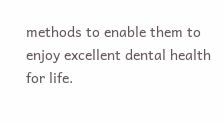methods to enable them to enjoy excellent dental health for life.